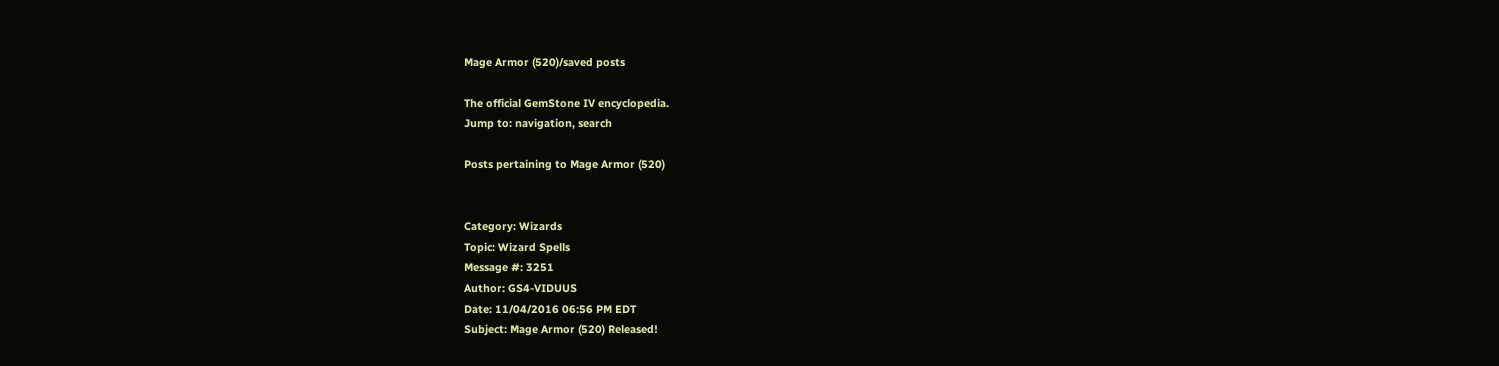Mage Armor (520)/saved posts

The official GemStone IV encyclopedia.
Jump to: navigation, search

Posts pertaining to Mage Armor (520)


Category: Wizards
Topic: Wizard Spells
Message #: 3251
Author: GS4-VIDUUS
Date: 11/04/2016 06:56 PM EDT
Subject: Mage Armor (520) Released!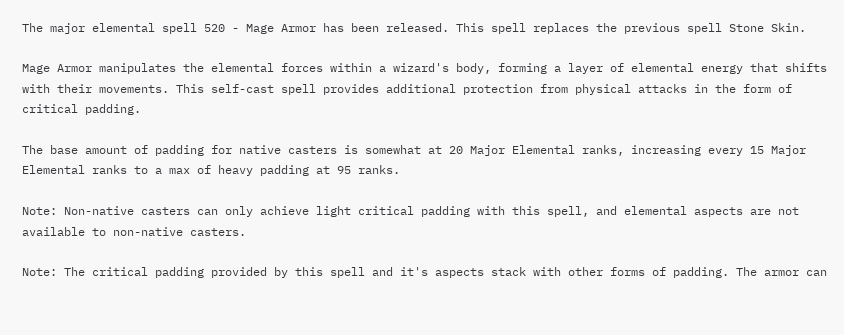The major elemental spell 520 - Mage Armor has been released. This spell replaces the previous spell Stone Skin.

Mage Armor manipulates the elemental forces within a wizard's body, forming a layer of elemental energy that shifts with their movements. This self-cast spell provides additional protection from physical attacks in the form of critical padding.

The base amount of padding for native casters is somewhat at 20 Major Elemental ranks, increasing every 15 Major Elemental ranks to a max of heavy padding at 95 ranks.

Note: Non-native casters can only achieve light critical padding with this spell, and elemental aspects are not available to non-native casters.

Note: The critical padding provided by this spell and it's aspects stack with other forms of padding. The armor can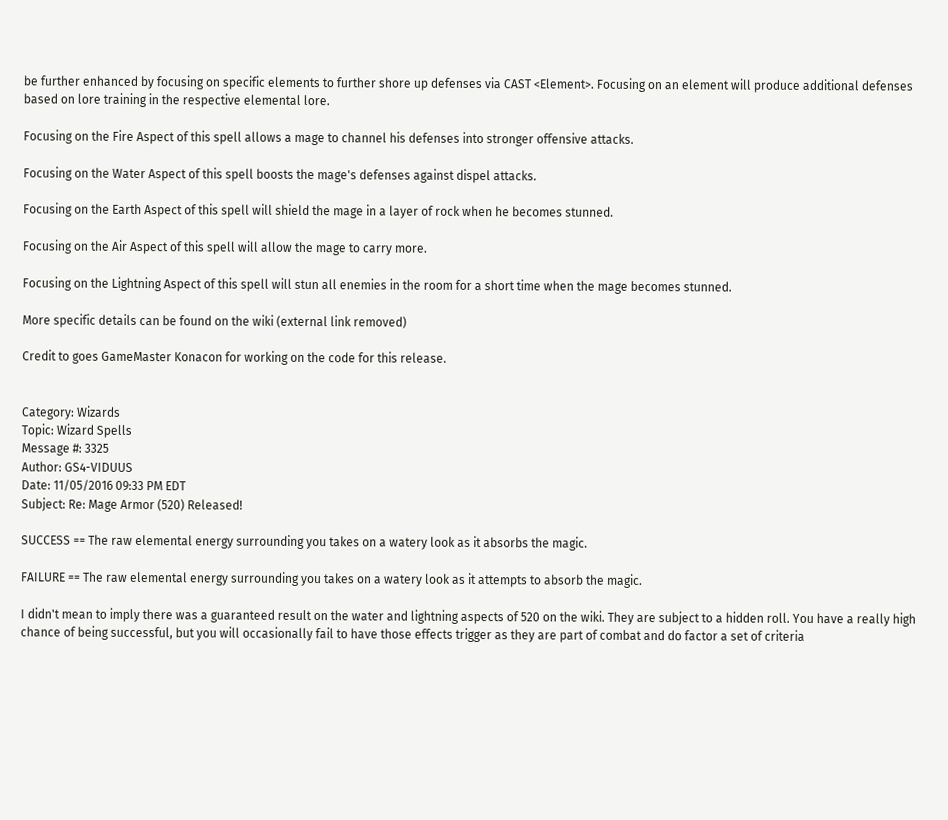be further enhanced by focusing on specific elements to further shore up defenses via CAST <Element>. Focusing on an element will produce additional defenses based on lore training in the respective elemental lore.

Focusing on the Fire Aspect of this spell allows a mage to channel his defenses into stronger offensive attacks.

Focusing on the Water Aspect of this spell boosts the mage's defenses against dispel attacks.

Focusing on the Earth Aspect of this spell will shield the mage in a layer of rock when he becomes stunned.

Focusing on the Air Aspect of this spell will allow the mage to carry more.

Focusing on the Lightning Aspect of this spell will stun all enemies in the room for a short time when the mage becomes stunned.

More specific details can be found on the wiki (external link removed)

Credit to goes GameMaster Konacon for working on the code for this release.


Category: Wizards
Topic: Wizard Spells
Message #: 3325
Author: GS4-VIDUUS
Date: 11/05/2016 09:33 PM EDT
Subject: Re: Mage Armor (520) Released!

SUCCESS == The raw elemental energy surrounding you takes on a watery look as it absorbs the magic.

FAILURE == The raw elemental energy surrounding you takes on a watery look as it attempts to absorb the magic.

I didn't mean to imply there was a guaranteed result on the water and lightning aspects of 520 on the wiki. They are subject to a hidden roll. You have a really high chance of being successful, but you will occasionally fail to have those effects trigger as they are part of combat and do factor a set of criteria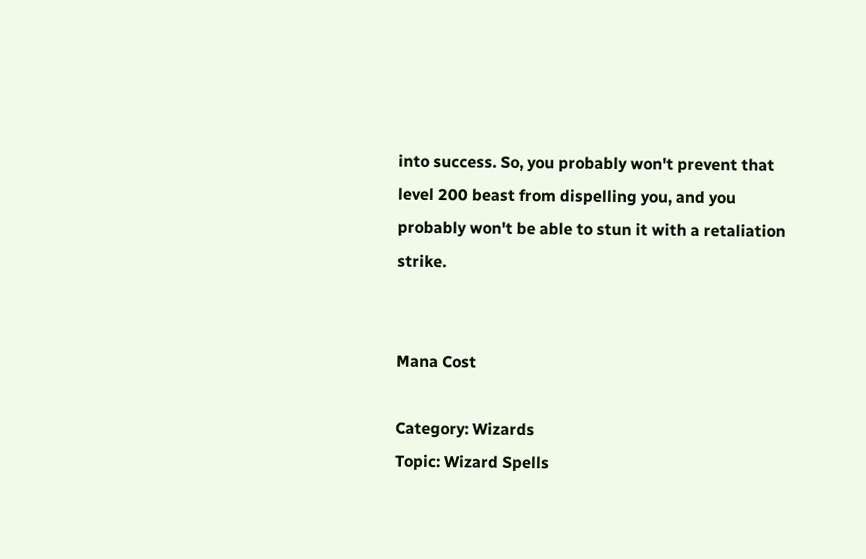into success. So, you probably won't prevent that level 200 beast from dispelling you, and you probably won't be able to stun it with a retaliation strike.


Mana Cost

Category: Wizards
Topic: Wizard Spells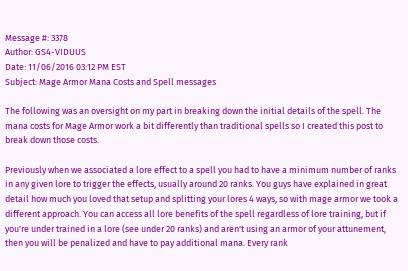Message #: 3378
Author: GS4-VIDUUS
Date: 11/06/2016 03:12 PM EST
Subject: Mage Armor Mana Costs and Spell messages

The following was an oversight on my part in breaking down the initial details of the spell. The mana costs for Mage Armor work a bit differently than traditional spells so I created this post to break down those costs.

Previously when we associated a lore effect to a spell you had to have a minimum number of ranks in any given lore to trigger the effects, usually around 20 ranks. You guys have explained in great detail how much you loved that setup and splitting your lores 4 ways, so with mage armor we took a different approach. You can access all lore benefits of the spell regardless of lore training, but if you're under trained in a lore (see under 20 ranks) and aren't using an armor of your attunement, then you will be penalized and have to pay additional mana. Every rank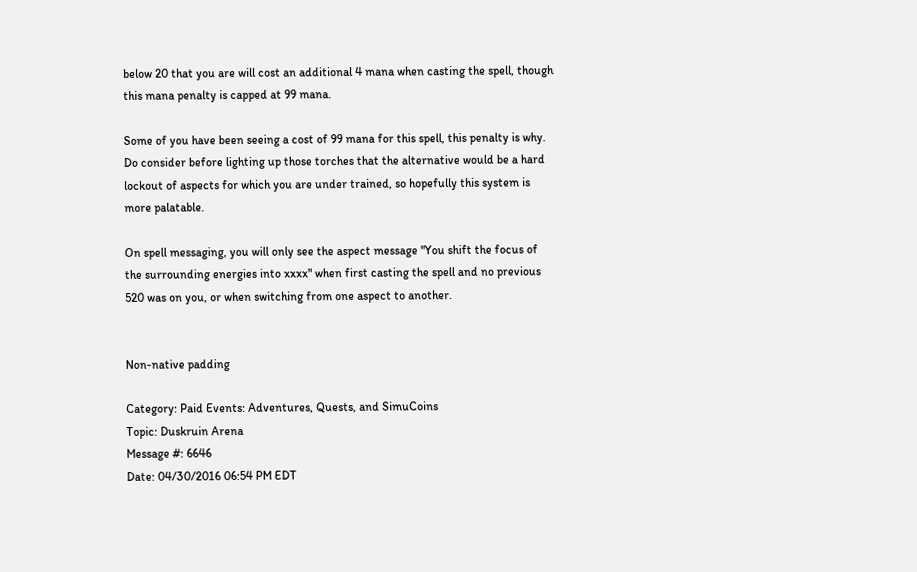below 20 that you are will cost an additional 4 mana when casting the spell, though this mana penalty is capped at 99 mana.

Some of you have been seeing a cost of 99 mana for this spell, this penalty is why. Do consider before lighting up those torches that the alternative would be a hard lockout of aspects for which you are under trained, so hopefully this system is more palatable.

On spell messaging, you will only see the aspect message "You shift the focus of the surrounding energies into xxxx" when first casting the spell and no previous 520 was on you, or when switching from one aspect to another.


Non-native padding

Category: Paid Events: Adventures, Quests, and SimuCoins
Topic: Duskruin Arena
Message #: 6646
Date: 04/30/2016 06:54 PM EDT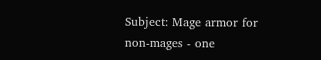Subject: Mage armor for non-mages - one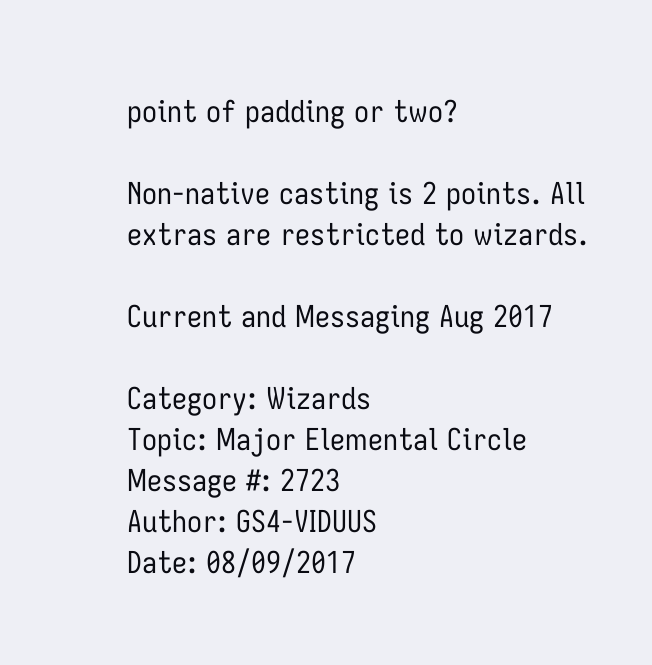point of padding or two?

Non-native casting is 2 points. All extras are restricted to wizards.

Current and Messaging Aug 2017

Category: Wizards
Topic: Major Elemental Circle
Message #: 2723
Author: GS4-VIDUUS
Date: 08/09/2017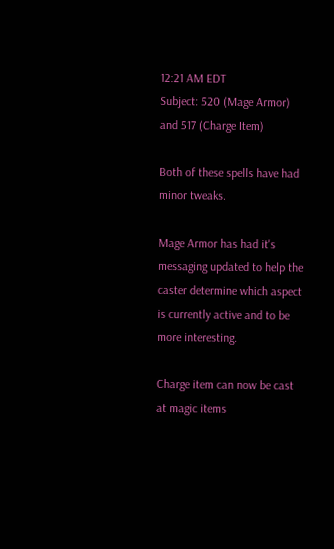12:21 AM EDT
Subject: 520 (Mage Armor) and 517 (Charge Item)

Both of these spells have had minor tweaks.

Mage Armor has had it's messaging updated to help the caster determine which aspect is currently active and to be more interesting.

Charge item can now be cast at magic items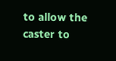to allow the caster to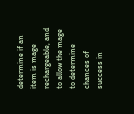determine if an item is mage rechargeable, and to allow the mage to determine chances of success in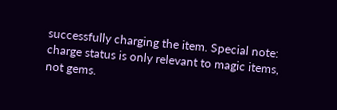successfully charging the item. Special note: charge status is only relevant to magic items, not gems.